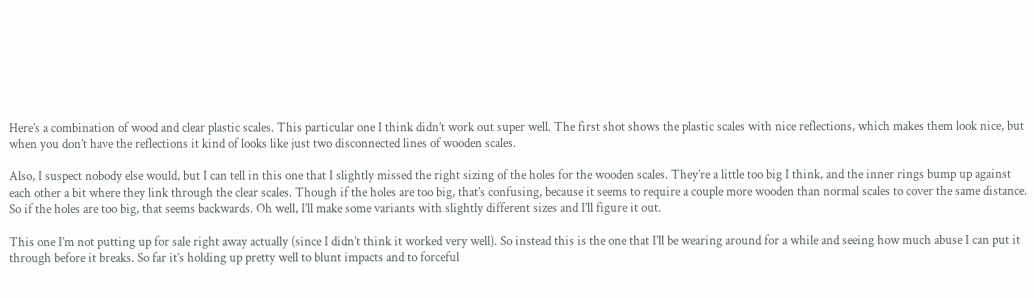Here’s a combination of wood and clear plastic scales. This particular one I think didn’t work out super well. The first shot shows the plastic scales with nice reflections, which makes them look nice, but when you don’t have the reflections it kind of looks like just two disconnected lines of wooden scales.

Also, I suspect nobody else would, but I can tell in this one that I slightly missed the right sizing of the holes for the wooden scales. They’re a little too big I think, and the inner rings bump up against each other a bit where they link through the clear scales. Though if the holes are too big, that’s confusing, because it seems to require a couple more wooden than normal scales to cover the same distance. So if the holes are too big, that seems backwards. Oh well, I’ll make some variants with slightly different sizes and I’ll figure it out.

This one I’m not putting up for sale right away actually (since I didn’t think it worked very well). So instead this is the one that I’ll be wearing around for a while and seeing how much abuse I can put it through before it breaks. So far it’s holding up pretty well to blunt impacts and to forceful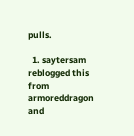pulls.

  1. saytersam reblogged this from armoreddragon and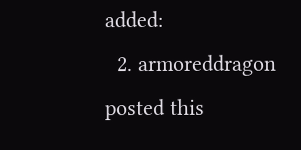added:
  2. armoreddragon posted this